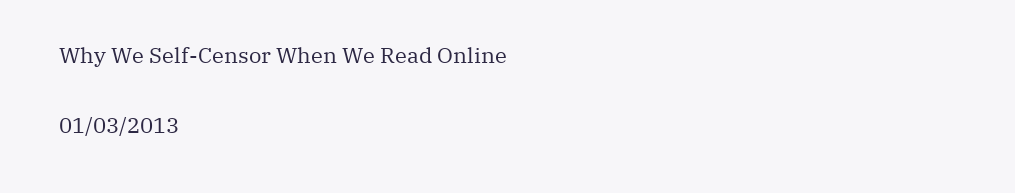Why We Self-Censor When We Read Online

01/03/2013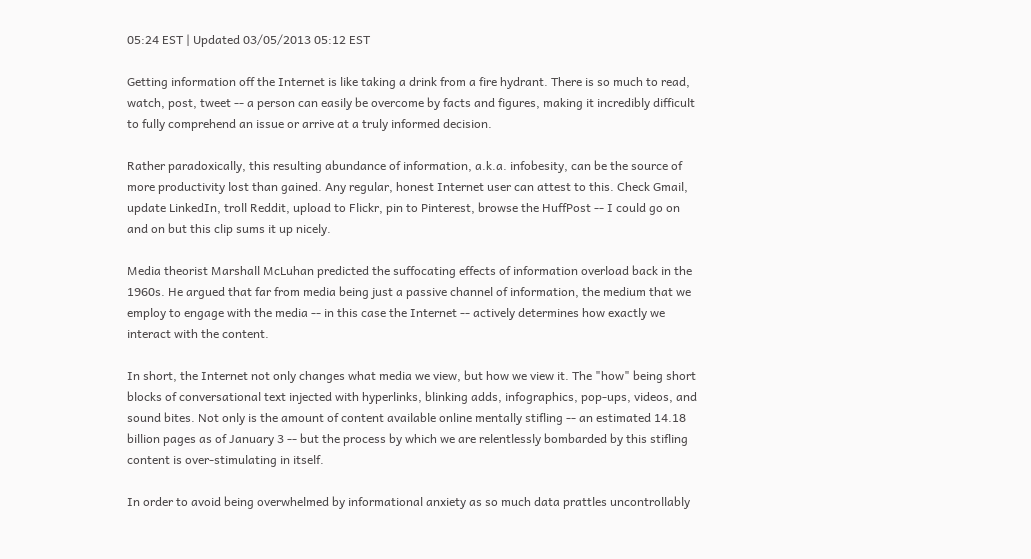05:24 EST | Updated 03/05/2013 05:12 EST

Getting information off the Internet is like taking a drink from a fire hydrant. There is so much to read, watch, post, tweet -- a person can easily be overcome by facts and figures, making it incredibly difficult to fully comprehend an issue or arrive at a truly informed decision.

Rather paradoxically, this resulting abundance of information, a.k.a. infobesity, can be the source of more productivity lost than gained. Any regular, honest Internet user can attest to this. Check Gmail, update LinkedIn, troll Reddit, upload to Flickr, pin to Pinterest, browse the HuffPost -- I could go on and on but this clip sums it up nicely.

Media theorist Marshall McLuhan predicted the suffocating effects of information overload back in the 1960s. He argued that far from media being just a passive channel of information, the medium that we employ to engage with the media -- in this case the Internet -- actively determines how exactly we interact with the content.

In short, the Internet not only changes what media we view, but how we view it. The "how" being short blocks of conversational text injected with hyperlinks, blinking adds, infographics, pop-ups, videos, and sound bites. Not only is the amount of content available online mentally stifling -- an estimated 14.18 billion pages as of January 3 -- but the process by which we are relentlessly bombarded by this stifling content is over-stimulating in itself.

In order to avoid being overwhelmed by informational anxiety as so much data prattles uncontrollably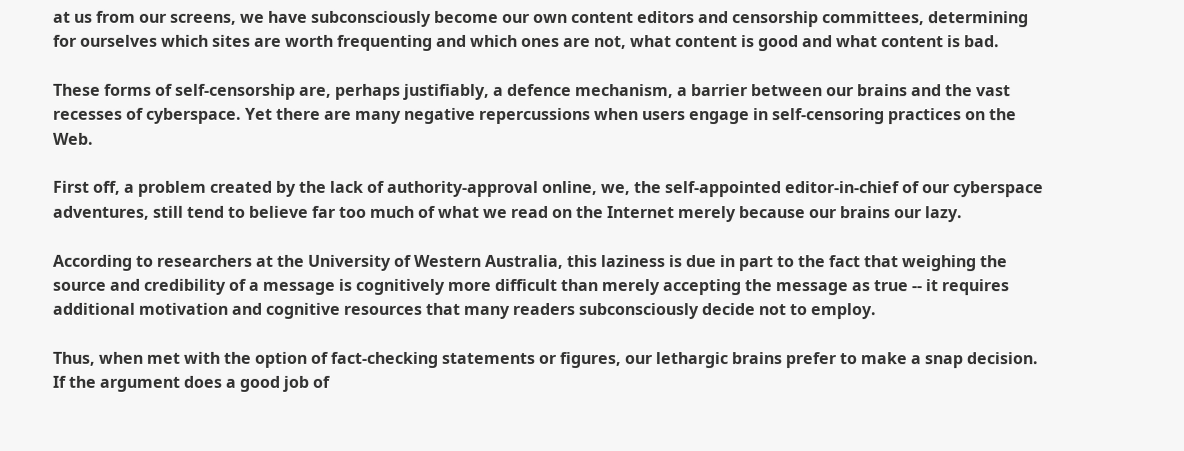at us from our screens, we have subconsciously become our own content editors and censorship committees, determining for ourselves which sites are worth frequenting and which ones are not, what content is good and what content is bad.

These forms of self-censorship are, perhaps justifiably, a defence mechanism, a barrier between our brains and the vast recesses of cyberspace. Yet there are many negative repercussions when users engage in self-censoring practices on the Web.

First off, a problem created by the lack of authority-approval online, we, the self-appointed editor-in-chief of our cyberspace adventures, still tend to believe far too much of what we read on the Internet merely because our brains our lazy.

According to researchers at the University of Western Australia, this laziness is due in part to the fact that weighing the source and credibility of a message is cognitively more difficult than merely accepting the message as true -- it requires additional motivation and cognitive resources that many readers subconsciously decide not to employ.

Thus, when met with the option of fact-checking statements or figures, our lethargic brains prefer to make a snap decision. If the argument does a good job of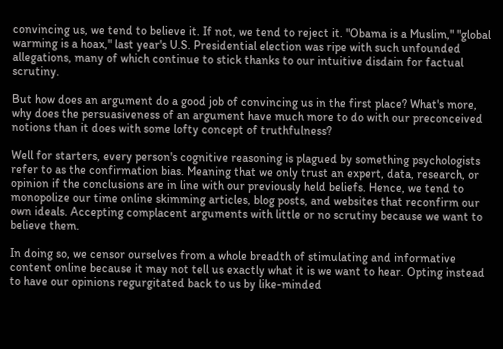convincing us, we tend to believe it. If not, we tend to reject it. "Obama is a Muslim," "global warming is a hoax," last year's U.S. Presidential election was ripe with such unfounded allegations, many of which continue to stick thanks to our intuitive disdain for factual scrutiny.

But how does an argument do a good job of convincing us in the first place? What's more, why does the persuasiveness of an argument have much more to do with our preconceived notions than it does with some lofty concept of truthfulness?

Well for starters, every person's cognitive reasoning is plagued by something psychologists refer to as the confirmation bias. Meaning that we only trust an expert, data, research, or opinion if the conclusions are in line with our previously held beliefs. Hence, we tend to monopolize our time online skimming articles, blog posts, and websites that reconfirm our own ideals. Accepting complacent arguments with little or no scrutiny because we want to believe them.

In doing so, we censor ourselves from a whole breadth of stimulating and informative content online because it may not tell us exactly what it is we want to hear. Opting instead to have our opinions regurgitated back to us by like-minded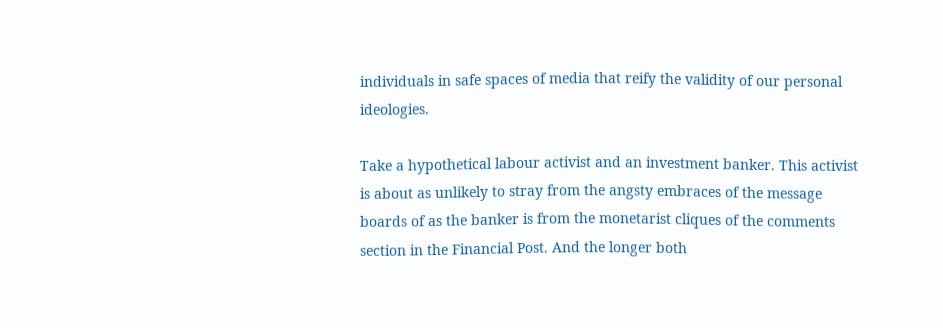individuals in safe spaces of media that reify the validity of our personal ideologies.

Take a hypothetical labour activist and an investment banker. This activist is about as unlikely to stray from the angsty embraces of the message boards of as the banker is from the monetarist cliques of the comments section in the Financial Post. And the longer both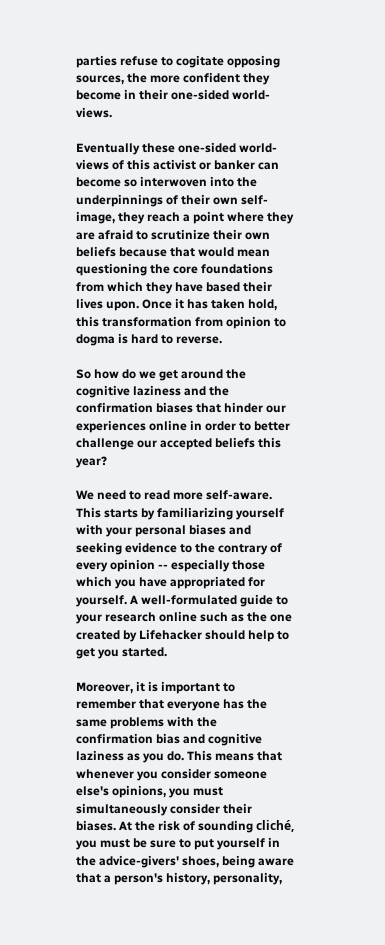parties refuse to cogitate opposing sources, the more confident they become in their one-sided world-views.

Eventually these one-sided world-views of this activist or banker can become so interwoven into the underpinnings of their own self-image, they reach a point where they are afraid to scrutinize their own beliefs because that would mean questioning the core foundations from which they have based their lives upon. Once it has taken hold, this transformation from opinion to dogma is hard to reverse.

So how do we get around the cognitive laziness and the confirmation biases that hinder our experiences online in order to better challenge our accepted beliefs this year?

We need to read more self-aware. This starts by familiarizing yourself with your personal biases and seeking evidence to the contrary of every opinion -- especially those which you have appropriated for yourself. A well-formulated guide to your research online such as the one created by Lifehacker should help to get you started.

Moreover, it is important to remember that everyone has the same problems with the confirmation bias and cognitive laziness as you do. This means that whenever you consider someone else's opinions, you must simultaneously consider their biases. At the risk of sounding cliché, you must be sure to put yourself in the advice-givers' shoes, being aware that a person's history, personality,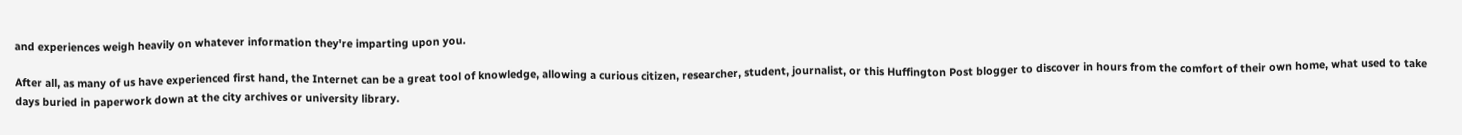and experiences weigh heavily on whatever information they're imparting upon you.

After all, as many of us have experienced first hand, the Internet can be a great tool of knowledge, allowing a curious citizen, researcher, student, journalist, or this Huffington Post blogger to discover in hours from the comfort of their own home, what used to take days buried in paperwork down at the city archives or university library.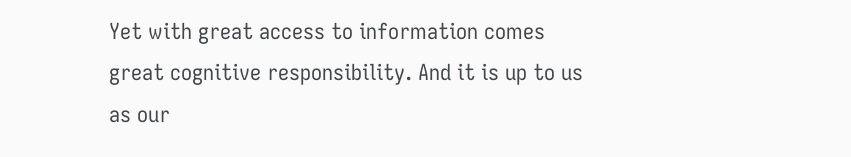Yet with great access to information comes great cognitive responsibility. And it is up to us as our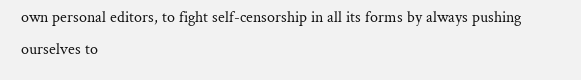own personal editors, to fight self-censorship in all its forms by always pushing ourselves to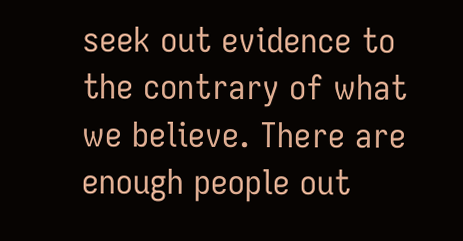seek out evidence to the contrary of what we believe. There are enough people out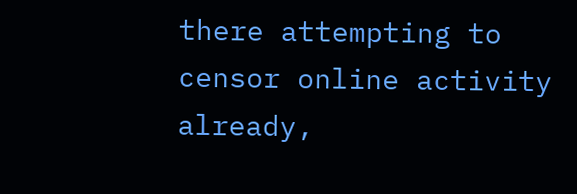there attempting to censor online activity already,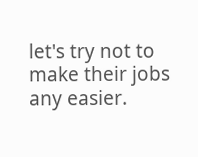let's try not to make their jobs any easier.